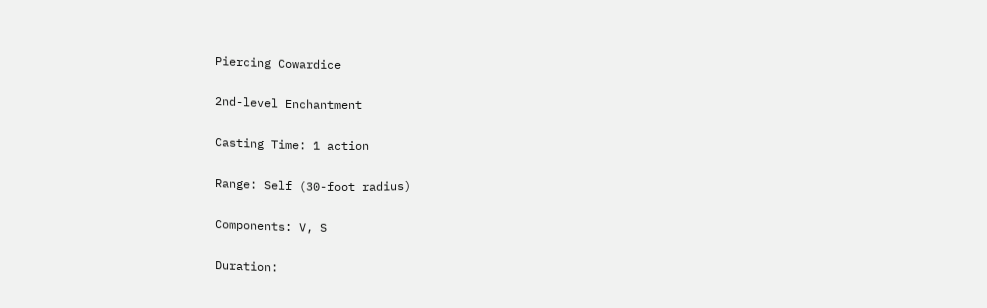Piercing Cowardice

2nd-level Enchantment

Casting Time: 1 action

Range: Self (30-foot radius)

Components: V, S

Duration: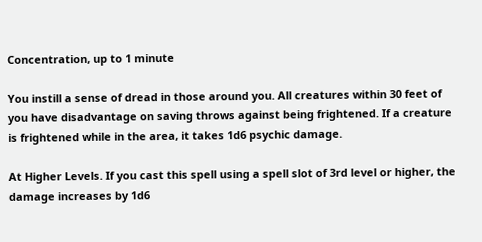Concentration, up to 1 minute

You instill a sense of dread in those around you. All creatures within 30 feet of you have disadvantage on saving throws against being frightened. If a creature is frightened while in the area, it takes 1d6 psychic damage.

At Higher Levels. If you cast this spell using a spell slot of 3rd level or higher, the damage increases by 1d6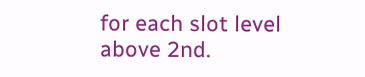for each slot level above 2nd.